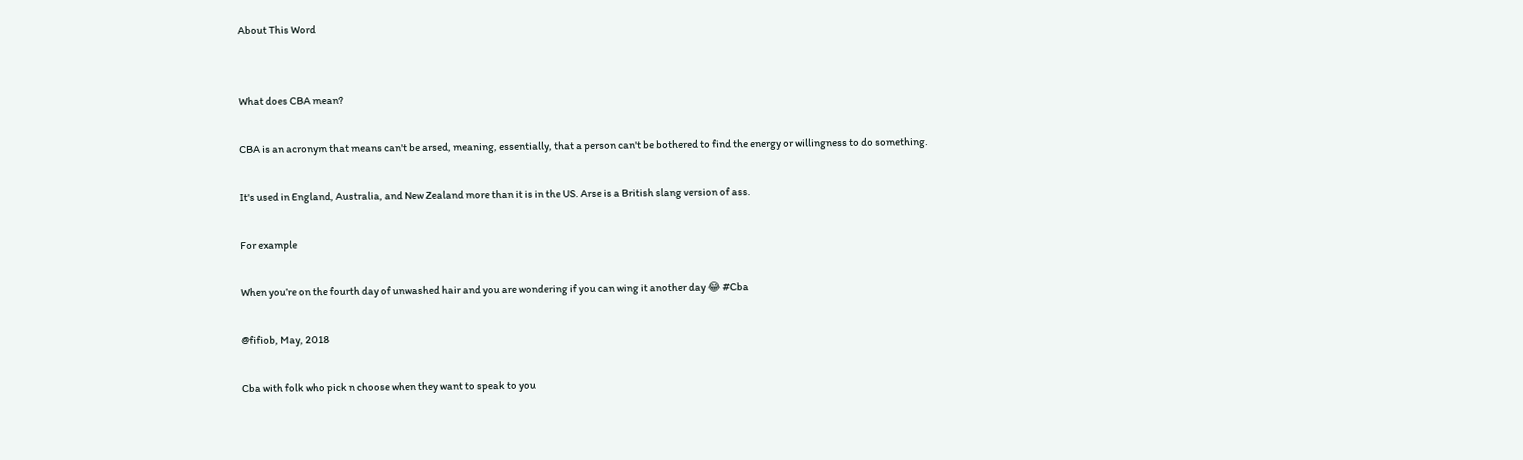About This Word


What does CBA mean?

CBA is an acronym that means can't be arsed, meaning, essentially, that a person can't be bothered to find the energy or willingness to do something.

It's used in England, Australia, and New Zealand more than it is in the US. Arse is a British slang version of ass.

For example

When you’re on the fourth day of unwashed hair and you are wondering if you can wing it another day 😂 #Cba

@fifiob, May, 2018

Cba with folk who pick n choose when they want to speak to you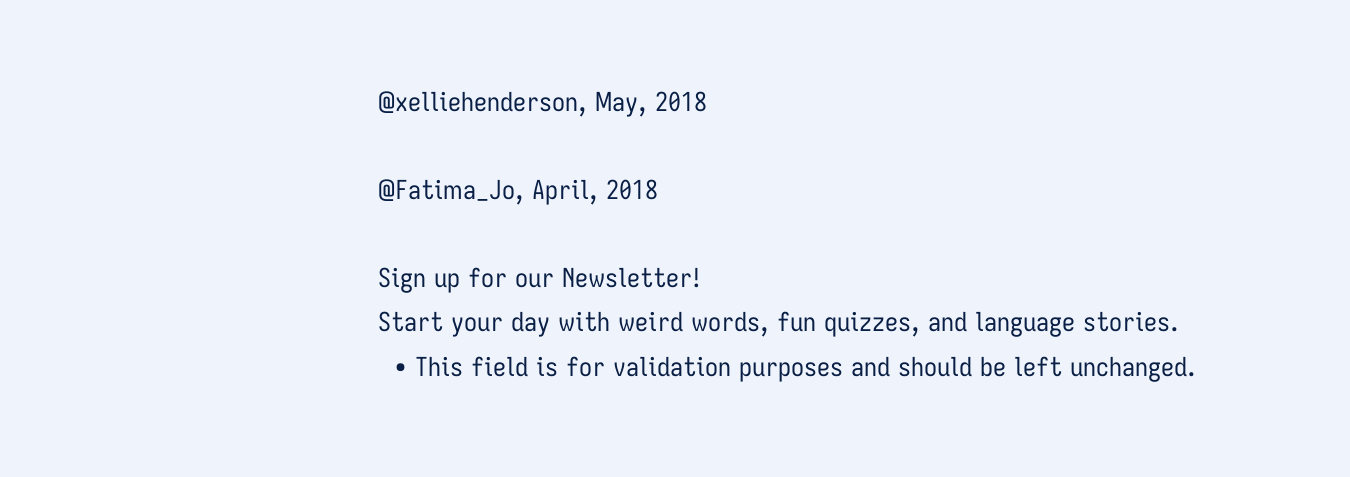@xelliehenderson, May, 2018

@Fatima_Jo, April, 2018

Sign up for our Newsletter!
Start your day with weird words, fun quizzes, and language stories.
  • This field is for validation purposes and should be left unchanged.